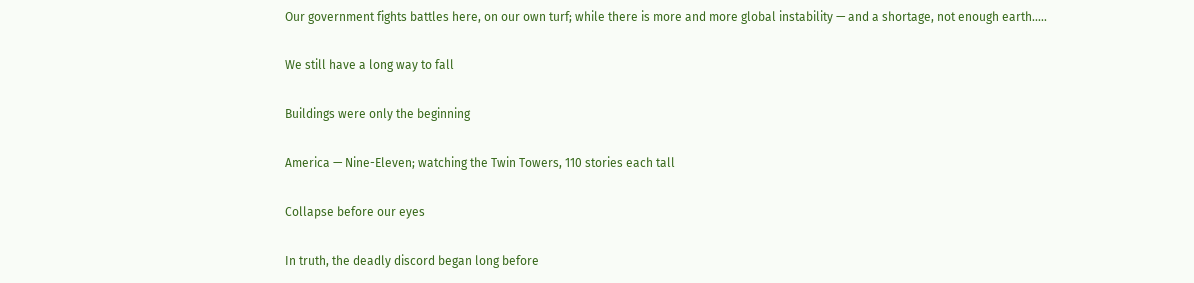Our government fights battles here, on our own turf; while there is more and more global instability — and a shortage, not enough earth.....

We still have a long way to fall

Buildings were only the beginning

America — Nine-Eleven; watching the Twin Towers, 110 stories each tall

Collapse before our eyes

In truth, the deadly discord began long before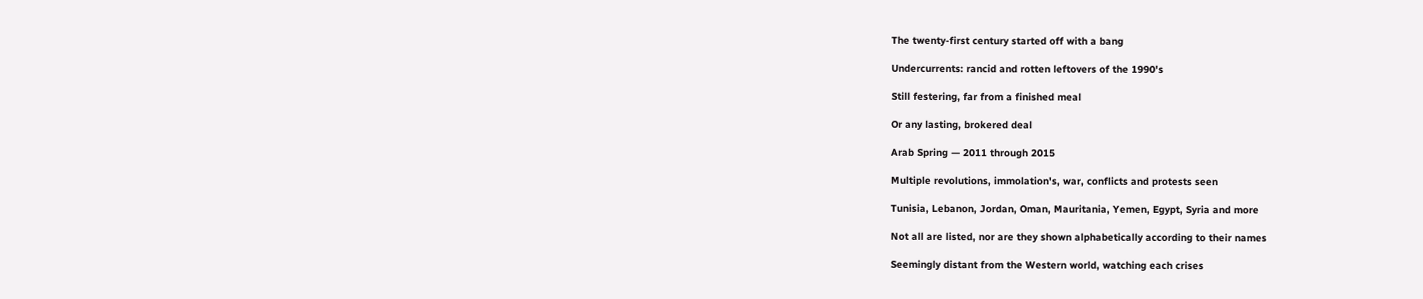The twenty-first century started off with a bang

Undercurrents: rancid and rotten leftovers of the 1990's

Still festering, far from a finished meal

Or any lasting, brokered deal

Arab Spring — 2011 through 2015

Multiple revolutions, immolation's, war, conflicts and protests seen

Tunisia, Lebanon, Jordan, Oman, Mauritania, Yemen, Egypt, Syria and more

Not all are listed, nor are they shown alphabetically according to their names

Seemingly distant from the Western world, watching each crises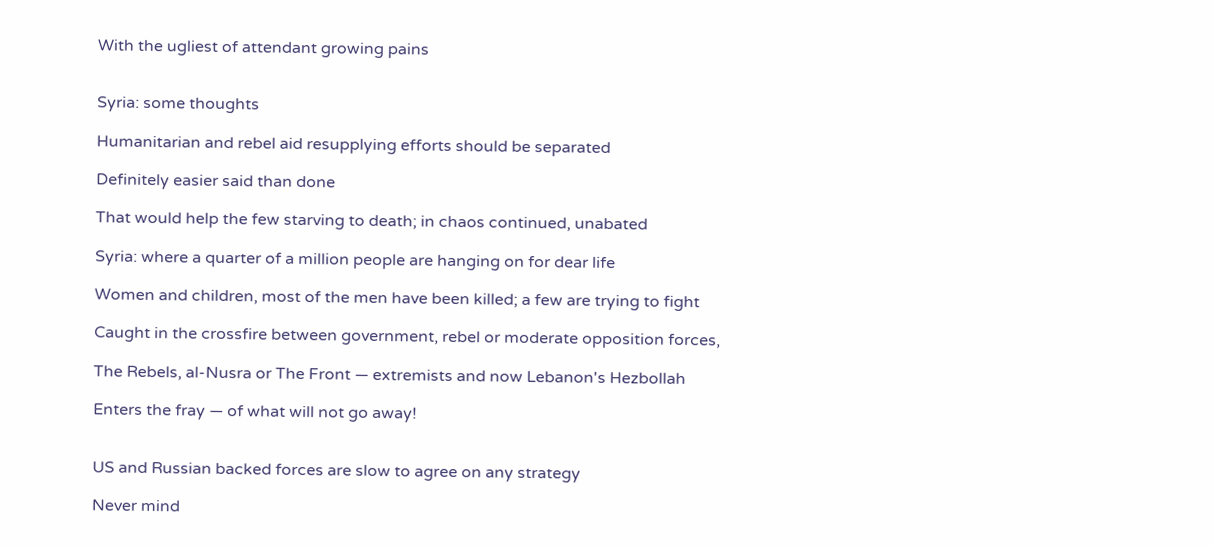With the ugliest of attendant growing pains


Syria: some thoughts

Humanitarian and rebel aid resupplying efforts should be separated

Definitely easier said than done

That would help the few starving to death; in chaos continued, unabated

Syria: where a quarter of a million people are hanging on for dear life

Women and children, most of the men have been killed; a few are trying to fight

Caught in the crossfire between government, rebel or moderate opposition forces,

The Rebels, al-Nusra or The Front — extremists and now Lebanon's Hezbollah

Enters the fray — of what will not go away!


US and Russian backed forces are slow to agree on any strategy

Never mind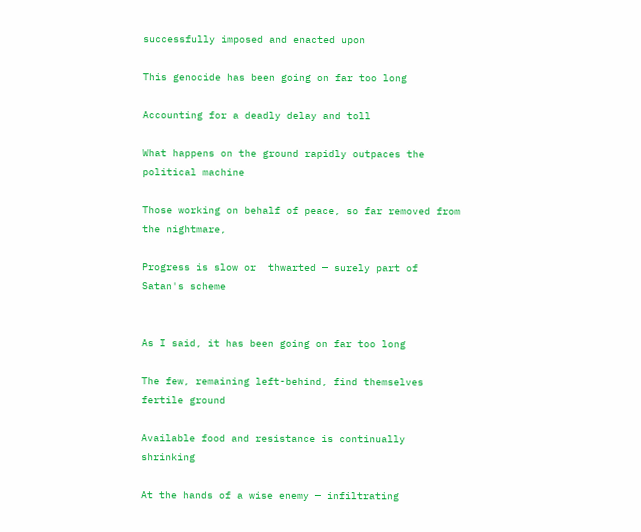successfully imposed and enacted upon

This genocide has been going on far too long

Accounting for a deadly delay and toll

What happens on the ground rapidly outpaces the political machine

Those working on behalf of peace, so far removed from the nightmare,

Progress is slow or  thwarted — surely part of Satan's scheme


As I said, it has been going on far too long

The few, remaining left-behind, find themselves fertile ground

Available food and resistance is continually shrinking

At the hands of a wise enemy — infiltrating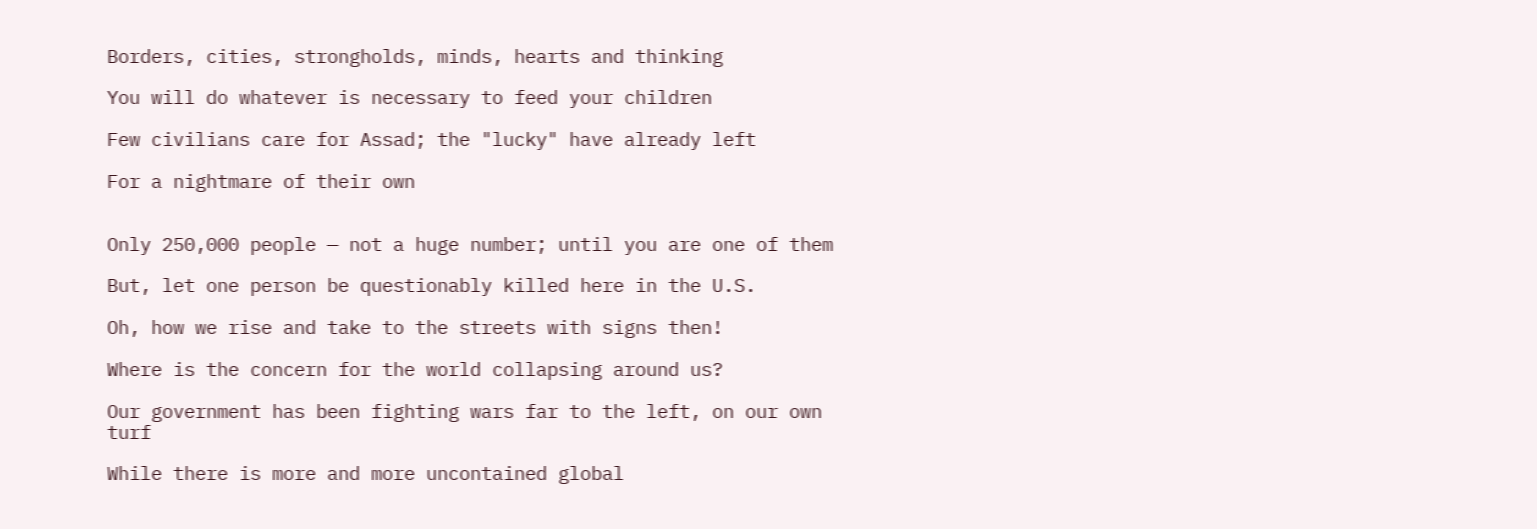Borders, cities, strongholds, minds, hearts and thinking

You will do whatever is necessary to feed your children

Few civilians care for Assad; the "lucky" have already left

For a nightmare of their own


Only 250,000 people — not a huge number; until you are one of them

But, let one person be questionably killed here in the U.S.

Oh, how we rise and take to the streets with signs then!

Where is the concern for the world collapsing around us?

Our government has been fighting wars far to the left, on our own turf

While there is more and more uncontained global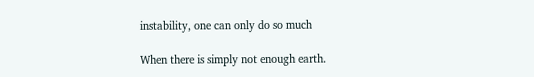instability, one can only do so much

When there is simply not enough earth.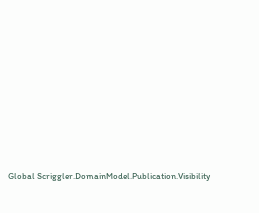Global Scriggler.DomainModel.Publication.Visibility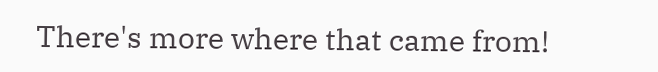There's more where that came from!